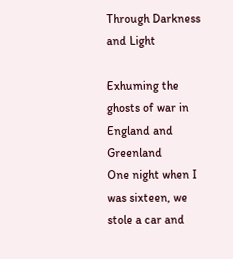Through Darkness and Light

Exhuming the ghosts of war in England and Greenland
One night when I was sixteen, we stole a car and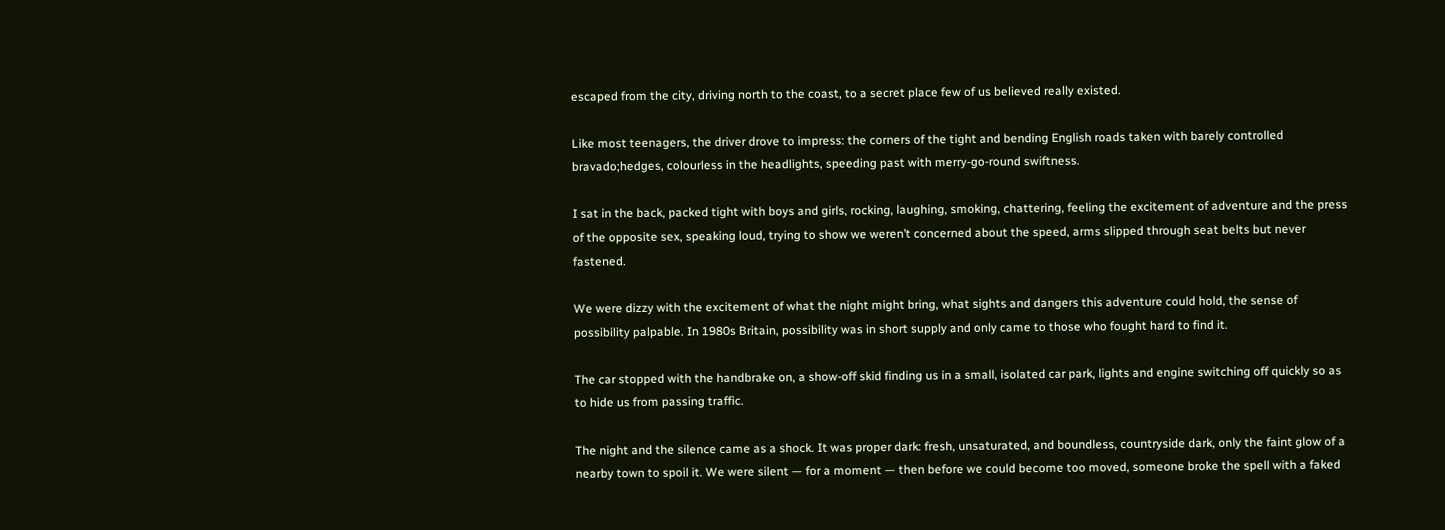escaped from the city, driving north to the coast, to a secret place few of us believed really existed.

Like most teenagers, the driver drove to impress: the corners of the tight and bending English roads taken with barely controlled bravado;hedges, colourless in the headlights, speeding past with merry-go-round swiftness.

I sat in the back, packed tight with boys and girls, rocking, laughing, smoking, chattering, feeling the excitement of adventure and the press of the opposite sex, speaking loud, trying to show we weren’t concerned about the speed, arms slipped through seat belts but never fastened.

We were dizzy with the excitement of what the night might bring, what sights and dangers this adventure could hold, the sense of possibility palpable. In 1980s Britain, possibility was in short supply and only came to those who fought hard to find it.

The car stopped with the handbrake on, a show-off skid finding us in a small, isolated car park, lights and engine switching off quickly so as to hide us from passing traffic.

The night and the silence came as a shock. It was proper dark: fresh, unsaturated, and boundless, countryside dark, only the faint glow of a nearby town to spoil it. We were silent — for a moment — then before we could become too moved, someone broke the spell with a faked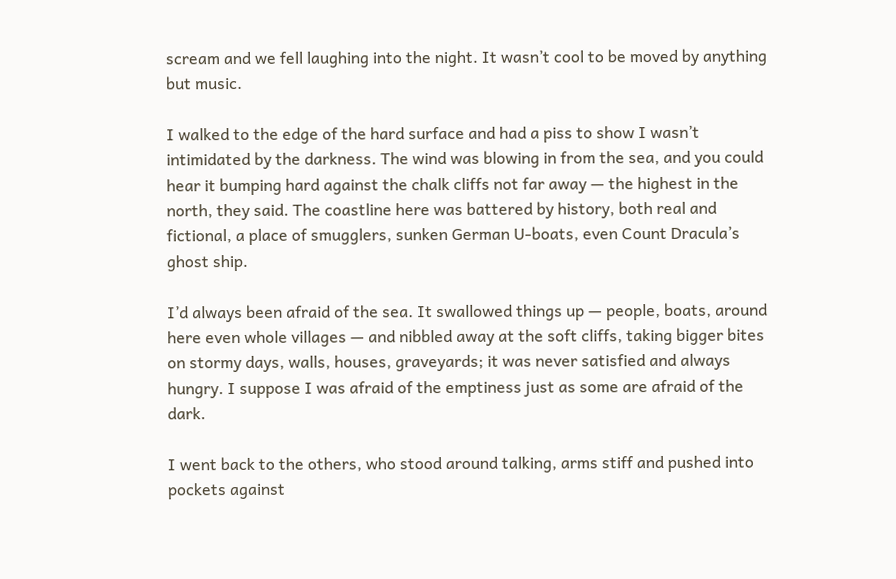scream and we fell laughing into the night. It wasn’t cool to be moved by anything but music.

I walked to the edge of the hard surface and had a piss to show I wasn’t intimidated by the darkness. The wind was blowing in from the sea, and you could hear it bumping hard against the chalk cliffs not far away — the highest in the north, they said. The coastline here was battered by history, both real and fictional, a place of smugglers, sunken German U-boats, even Count Dracula’s ghost ship.

I’d always been afraid of the sea. It swallowed things up — people, boats, around here even whole villages — and nibbled away at the soft cliffs, taking bigger bites on stormy days, walls, houses, graveyards; it was never satisfied and always hungry. I suppose I was afraid of the emptiness just as some are afraid of the dark.

I went back to the others, who stood around talking, arms stiff and pushed into pockets against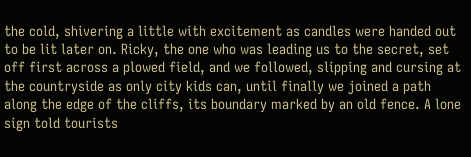the cold, shivering a little with excitement as candles were handed out to be lit later on. Ricky, the one who was leading us to the secret, set off first across a plowed field, and we followed, slipping and cursing at the countryside as only city kids can, until finally we joined a path along the edge of the cliffs, its boundary marked by an old fence. A lone sign told tourists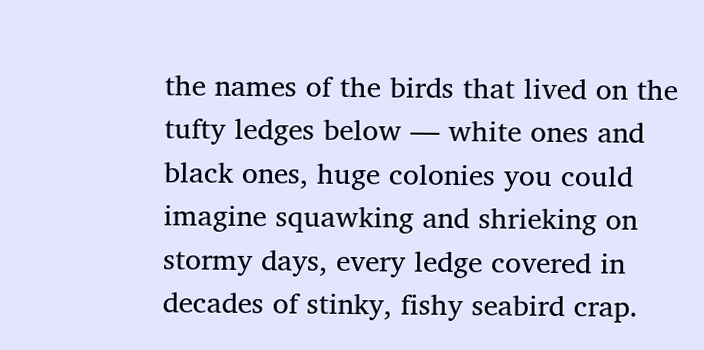the names of the birds that lived on the tufty ledges below — white ones and black ones, huge colonies you could imagine squawking and shrieking on stormy days, every ledge covered in decades of stinky, fishy seabird crap.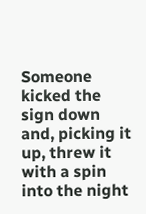Someone kicked the sign down and, picking it up, threw it with a spin into the night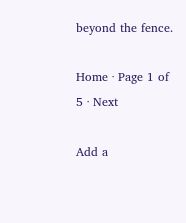beyond the fence.

Home · Page 1 of 5 · Next

Add a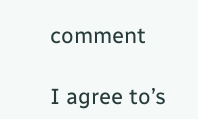comment

I agree to’s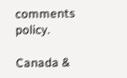comments policy.

Canada &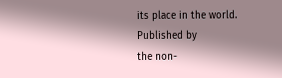its place in the world. Published by
the non-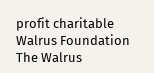profit charitable Walrus Foundation
The Walrus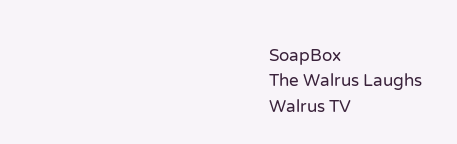SoapBox
The Walrus Laughs
Walrus TV